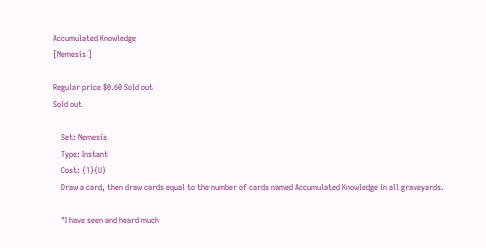Accumulated Knowledge
[Nemesis ]

Regular price $0.60 Sold out
Sold out

    Set: Nemesis
    Type: Instant
    Cost: {1}{U}
    Draw a card, then draw cards equal to the number of cards named Accumulated Knowledge in all graveyards.

    "I have seen and heard much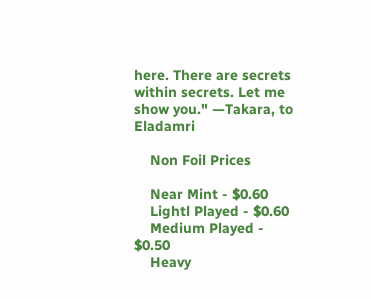here. There are secrets within secrets. Let me show you." —Takara, to Eladamri

    Non Foil Prices

    Near Mint - $0.60
    Lightl Played - $0.60
    Medium Played - $0.50
    Heavy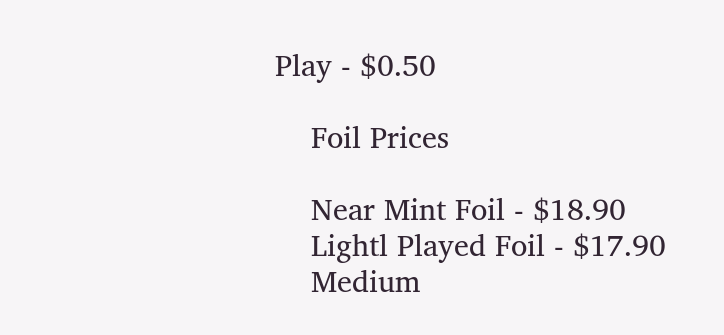Play - $0.50

    Foil Prices

    Near Mint Foil - $18.90
    Lightl Played Foil - $17.90
    Medium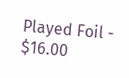Played Foil - $16.00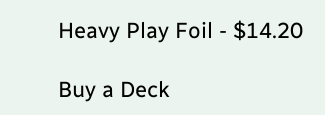Heavy Play Foil - $14.20

Buy a Deck